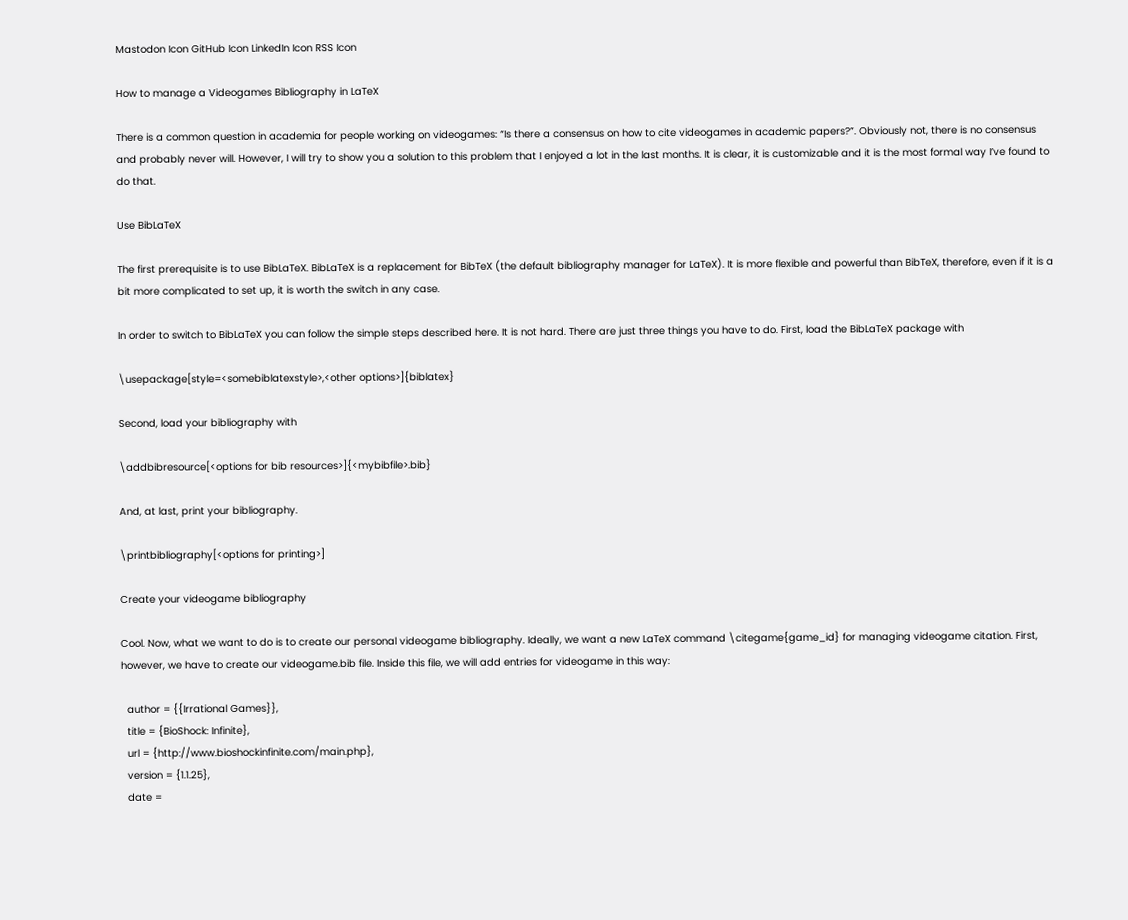Mastodon Icon GitHub Icon LinkedIn Icon RSS Icon

How to manage a Videogames Bibliography in LaTeX

There is a common question in academia for people working on videogames: “Is there a consensus on how to cite videogames in academic papers?”. Obviously not, there is no consensus and probably never will. However, I will try to show you a solution to this problem that I enjoyed a lot in the last months. It is clear, it is customizable and it is the most formal way I’ve found to do that.

Use BibLaTeX

The first prerequisite is to use BibLaTeX. BibLaTeX is a replacement for BibTeX (the default bibliography manager for LaTeX). It is more flexible and powerful than BibTeX, therefore, even if it is a bit more complicated to set up, it is worth the switch in any case.

In order to switch to BibLaTeX you can follow the simple steps described here. It is not hard. There are just three things you have to do. First, load the BibLaTeX package with

\usepackage[style=<somebiblatexstyle>,<other options>]{biblatex}

Second, load your bibliography with

\addbibresource[<options for bib resources>]{<mybibfile>.bib}

And, at last, print your bibliography.

\printbibliography[<options for printing>]

Create your videogame bibliography

Cool. Now, what we want to do is to create our personal videogame bibliography. Ideally, we want a new LaTeX command \citegame{game_id} for managing videogame citation. First, however, we have to create our videogame.bib file. Inside this file, we will add entries for videogame in this way:

  author = {{Irrational Games}},
  title = {BioShock: Infinite},
  url = {http://www.bioshockinfinite.com/main.php},
  version = {1.1.25},
  date =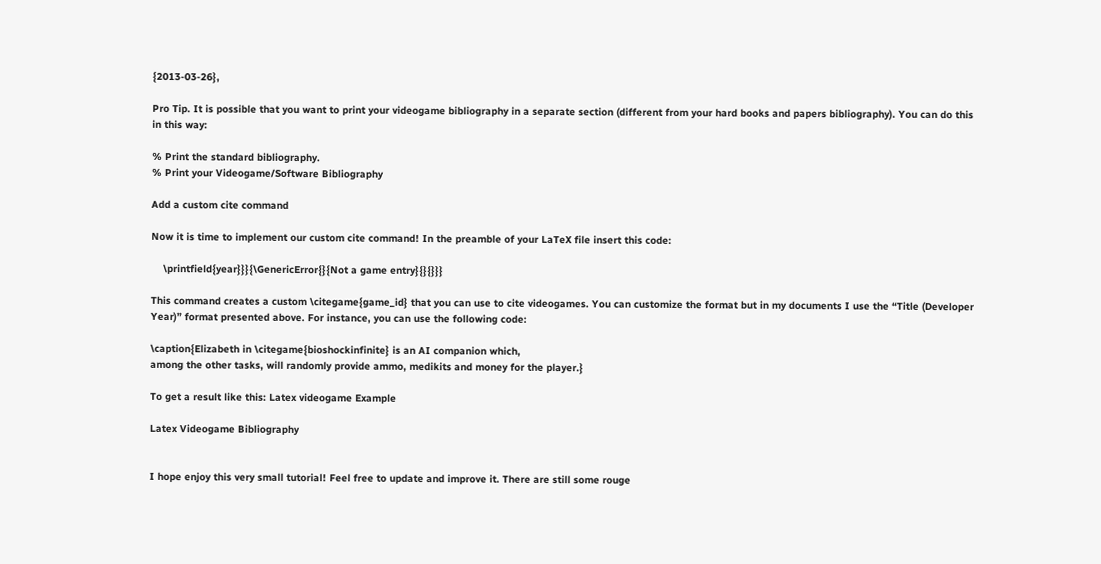{2013-03-26},

Pro Tip. It is possible that you want to print your videogame bibliography in a separate section (different from your hard books and papers bibliography). You can do this in this way:

% Print the standard bibliography.
% Print your Videogame/Software Bibliography

Add a custom cite command

Now it is time to implement our custom cite command! In the preamble of your LaTeX file insert this code:

    \printfield{year}}}{\GenericError{}{Not a game entry}{}{}}}

This command creates a custom \citegame{game_id} that you can use to cite videogames. You can customize the format but in my documents I use the “Title (Developer Year)” format presented above. For instance, you can use the following code:

\caption{Elizabeth in \citegame{bioshockinfinite} is an AI companion which,
among the other tasks, will randomly provide ammo, medikits and money for the player.}

To get a result like this: Latex videogame Example

Latex Videogame Bibliography


I hope enjoy this very small tutorial! Feel free to update and improve it. There are still some rouge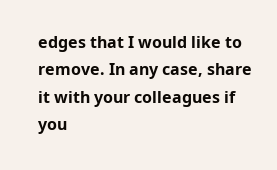edges that I would like to remove. In any case, share it with your colleagues if you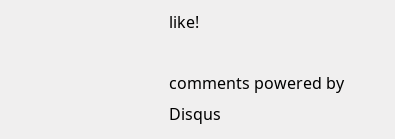like!

comments powered by Disqus